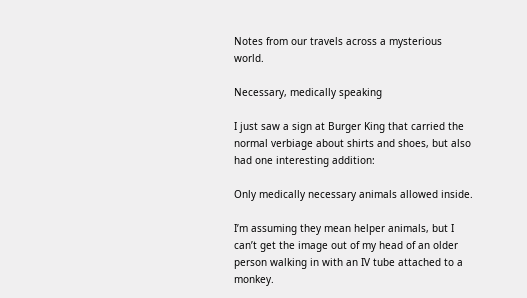Notes from our travels across a mysterious world.

Necessary, medically speaking

I just saw a sign at Burger King that carried the normal verbiage about shirts and shoes, but also had one interesting addition:

Only medically necessary animals allowed inside.

I’m assuming they mean helper animals, but I can’t get the image out of my head of an older person walking in with an IV tube attached to a monkey.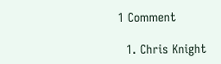1 Comment

  1. Chris Knight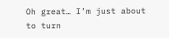Oh great… I’m just about to turn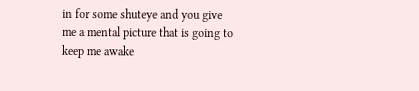in for some shuteye and you give me a mental picture that is going to keep me awake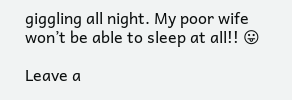giggling all night. My poor wife won’t be able to sleep at all!! 😛

Leave a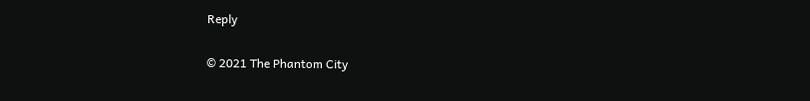Reply

© 2021 The Phantom City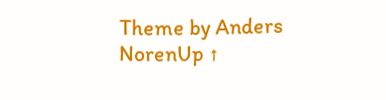Theme by Anders NorenUp ↑